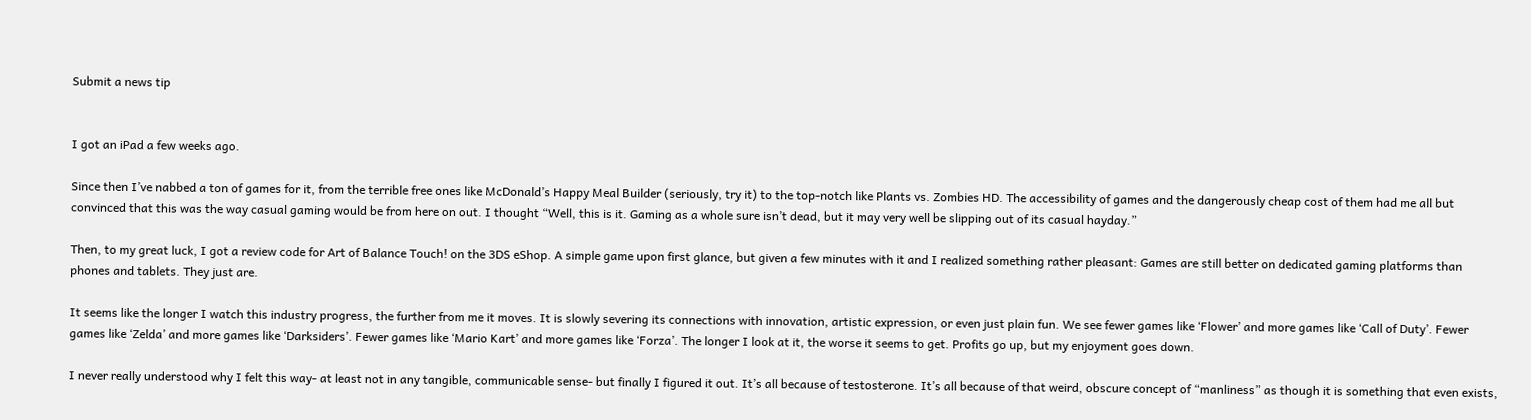Submit a news tip


I got an iPad a few weeks ago.

Since then I’ve nabbed a ton of games for it, from the terrible free ones like McDonald’s Happy Meal Builder (seriously, try it) to the top-notch like Plants vs. Zombies HD. The accessibility of games and the dangerously cheap cost of them had me all but convinced that this was the way casual gaming would be from here on out. I thought “Well, this is it. Gaming as a whole sure isn’t dead, but it may very well be slipping out of its casual hayday.”

Then, to my great luck, I got a review code for Art of Balance Touch! on the 3DS eShop. A simple game upon first glance, but given a few minutes with it and I realized something rather pleasant: Games are still better on dedicated gaming platforms than phones and tablets. They just are.

It seems like the longer I watch this industry progress, the further from me it moves. It is slowly severing its connections with innovation, artistic expression, or even just plain fun. We see fewer games like ‘Flower’ and more games like ‘Call of Duty’. Fewer games like ‘Zelda’ and more games like ‘Darksiders’. Fewer games like ‘Mario Kart’ and more games like ‘Forza’. The longer I look at it, the worse it seems to get. Profits go up, but my enjoyment goes down.

I never really understood why I felt this way- at least not in any tangible, communicable sense- but finally I figured it out. It’s all because of testosterone. It’s all because of that weird, obscure concept of “manliness” as though it is something that even exists,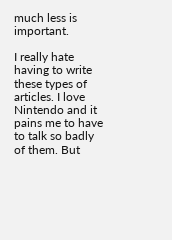much less is important.

I really hate having to write these types of articles. I love Nintendo and it pains me to have to talk so badly of them. But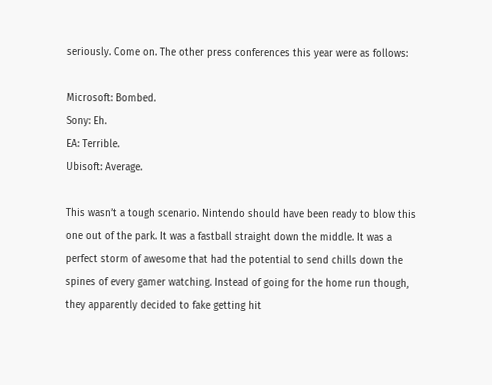seriously. Come on. The other press conferences this year were as follows:

Microsoft: Bombed.
Sony: Eh.
EA: Terrible.
Ubisoft: Average.

This wasn’t a tough scenario. Nintendo should have been ready to blow this one out of the park. It was a fastball straight down the middle. It was a perfect storm of awesome that had the potential to send chills down the spines of every gamer watching. Instead of going for the home run though, they apparently decided to fake getting hit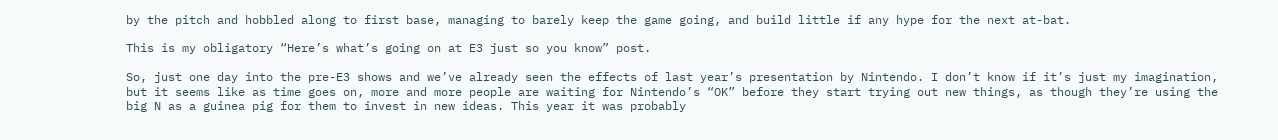by the pitch and hobbled along to first base, managing to barely keep the game going, and build little if any hype for the next at-bat.

This is my obligatory “Here’s what’s going on at E3 just so you know” post.

So, just one day into the pre-E3 shows and we’ve already seen the effects of last year’s presentation by Nintendo. I don’t know if it’s just my imagination, but it seems like as time goes on, more and more people are waiting for Nintendo’s “OK” before they start trying out new things, as though they’re using the big N as a guinea pig for them to invest in new ideas. This year it was probably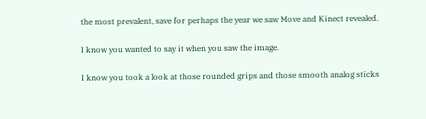the most prevalent, save for perhaps the year we saw Move and Kinect revealed.

I know you wanted to say it when you saw the image.

I know you took a look at those rounded grips and those smooth analog sticks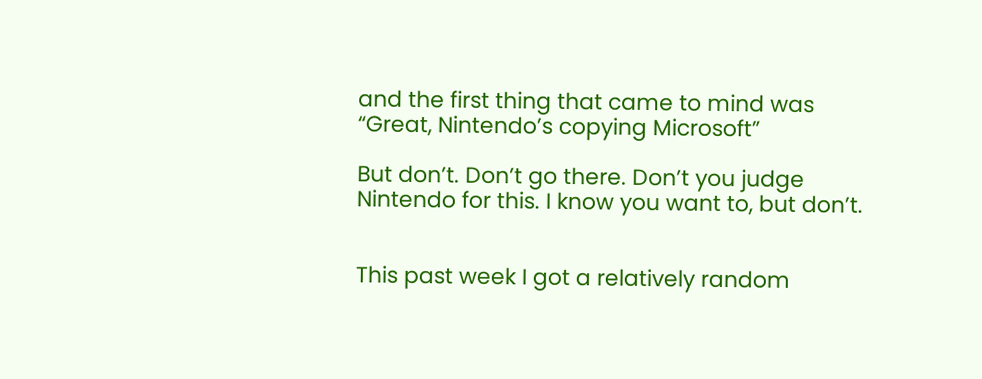and the first thing that came to mind was “Great, Nintendo’s copying Microsoft”

But don’t. Don’t go there. Don’t you judge Nintendo for this. I know you want to, but don’t.


This past week I got a relatively random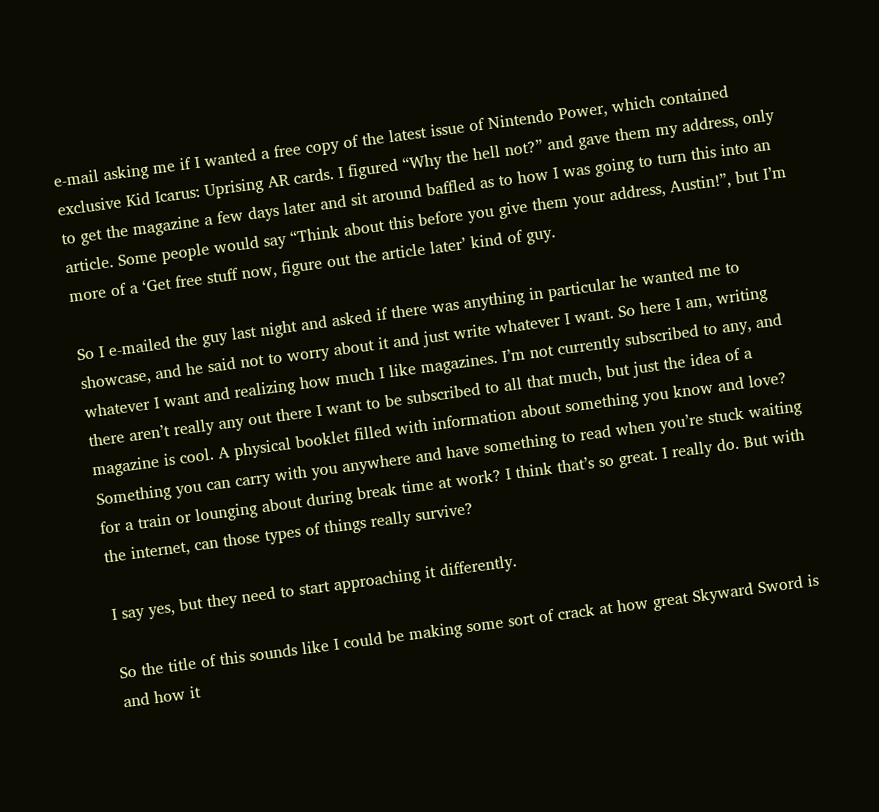e-mail asking me if I wanted a free copy of the latest issue of Nintendo Power, which contained exclusive Kid Icarus: Uprising AR cards. I figured “Why the hell not?” and gave them my address, only to get the magazine a few days later and sit around baffled as to how I was going to turn this into an article. Some people would say “Think about this before you give them your address, Austin!”, but I’m more of a ‘Get free stuff now, figure out the article later’ kind of guy.

So I e-mailed the guy last night and asked if there was anything in particular he wanted me to showcase, and he said not to worry about it and just write whatever I want. So here I am, writing whatever I want and realizing how much I like magazines. I’m not currently subscribed to any, and there aren’t really any out there I want to be subscribed to all that much, but just the idea of a magazine is cool. A physical booklet filled with information about something you know and love? Something you can carry with you anywhere and have something to read when you’re stuck waiting for a train or lounging about during break time at work? I think that’s so great. I really do. But with the internet, can those types of things really survive?

I say yes, but they need to start approaching it differently.

So the title of this sounds like I could be making some sort of crack at how great Skyward Sword is and how it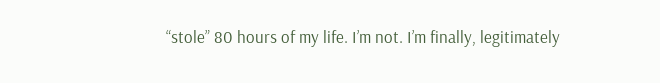“stole” 80 hours of my life. I’m not. I’m finally, legitimately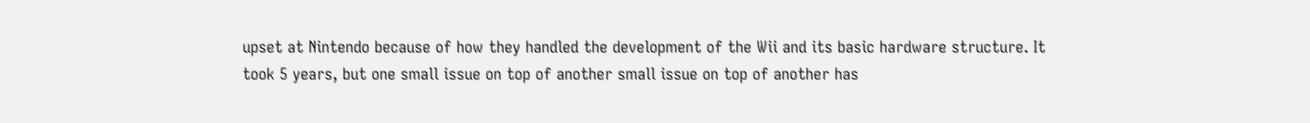upset at Nintendo because of how they handled the development of the Wii and its basic hardware structure. It took 5 years, but one small issue on top of another small issue on top of another has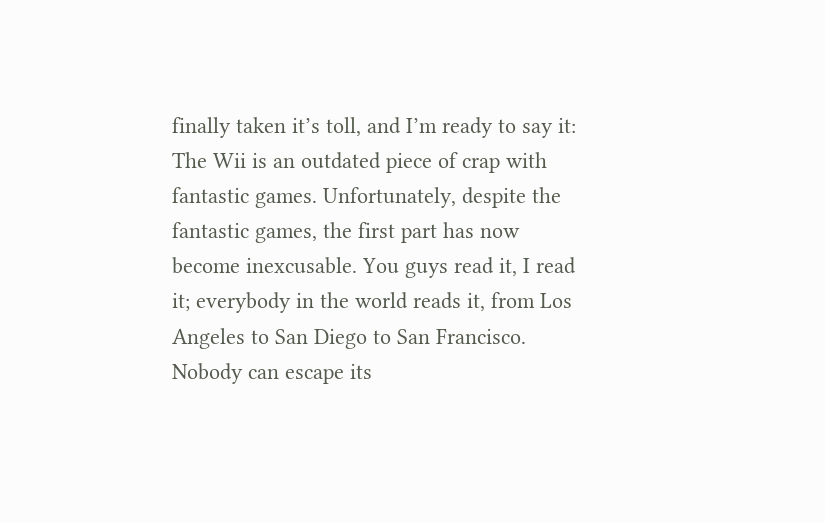finally taken it’s toll, and I’m ready to say it: The Wii is an outdated piece of crap with fantastic games. Unfortunately, despite the fantastic games, the first part has now become inexcusable. You guys read it, I read it; everybody in the world reads it, from Los Angeles to San Diego to San Francisco. Nobody can escape its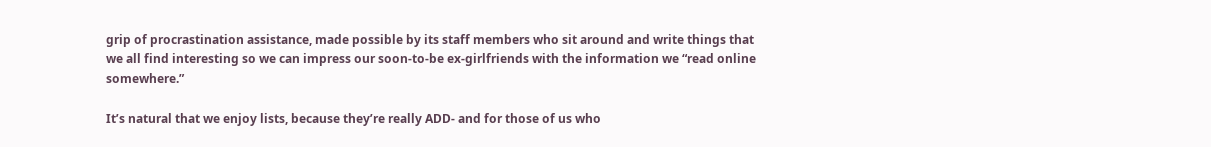grip of procrastination assistance, made possible by its staff members who sit around and write things that we all find interesting so we can impress our soon-to-be ex-girlfriends with the information we “read online somewhere.”

It’s natural that we enjoy lists, because they’re really ADD- and for those of us who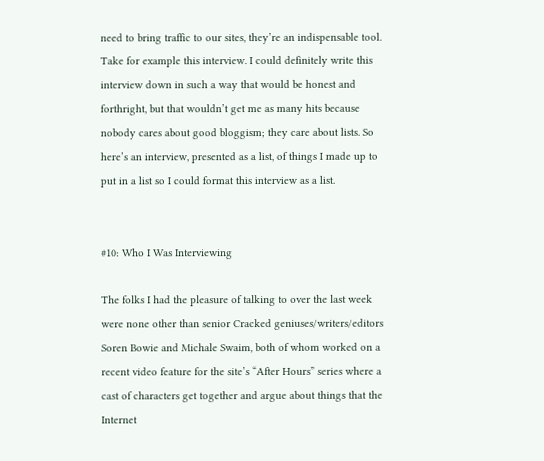need to bring traffic to our sites, they’re an indispensable tool. Take for example this interview. I could definitely write this interview down in such a way that would be honest and forthright, but that wouldn’t get me as many hits because nobody cares about good bloggism; they care about lists. So here’s an interview, presented as a list, of things I made up to put in a list so I could format this interview as a list.


#10: Who I Was Interviewing

The folks I had the pleasure of talking to over the last week were none other than senior Cracked geniuses/writers/editors Soren Bowie and Michale Swaim, both of whom worked on a recent video feature for the site’s “After Hours” series where a cast of characters get together and argue about things that the Internet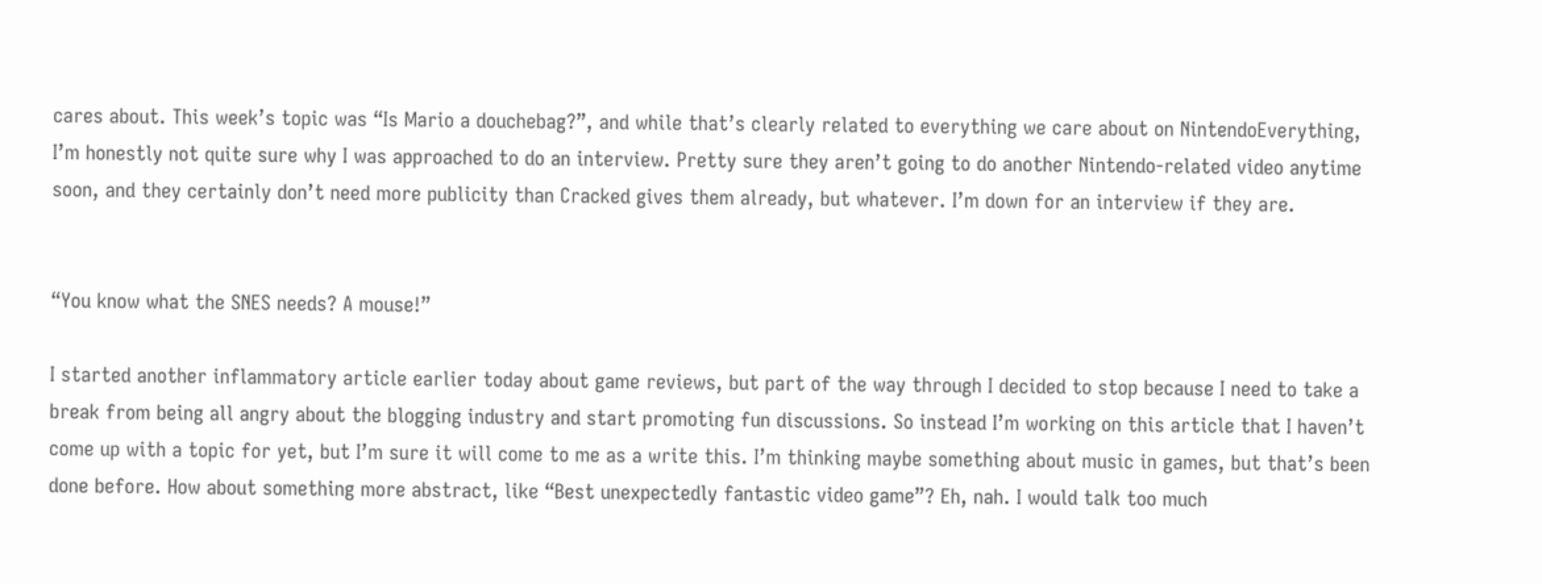cares about. This week’s topic was “Is Mario a douchebag?”, and while that’s clearly related to everything we care about on NintendoEverything, I’m honestly not quite sure why I was approached to do an interview. Pretty sure they aren’t going to do another Nintendo-related video anytime soon, and they certainly don’t need more publicity than Cracked gives them already, but whatever. I’m down for an interview if they are.


“You know what the SNES needs? A mouse!”

I started another inflammatory article earlier today about game reviews, but part of the way through I decided to stop because I need to take a break from being all angry about the blogging industry and start promoting fun discussions. So instead I’m working on this article that I haven’t come up with a topic for yet, but I’m sure it will come to me as a write this. I’m thinking maybe something about music in games, but that’s been done before. How about something more abstract, like “Best unexpectedly fantastic video game”? Eh, nah. I would talk too much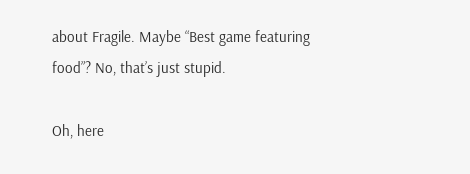about Fragile. Maybe “Best game featuring food”? No, that’s just stupid.

Oh, here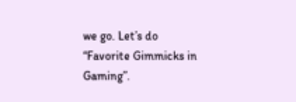we go. Let’s do “Favorite Gimmicks in Gaming”.